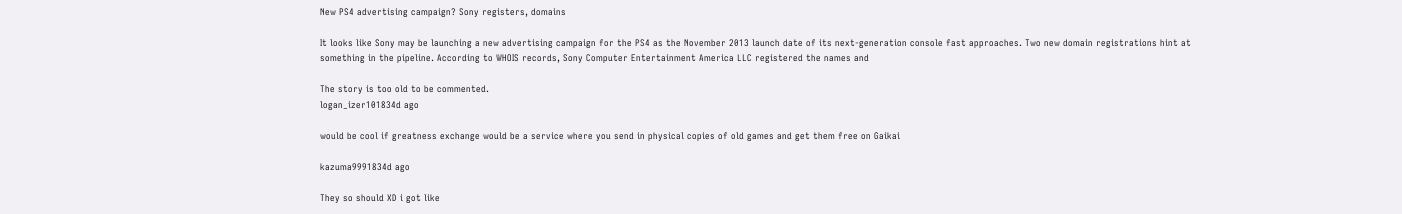New PS4 advertising campaign? Sony registers, domains

It looks like Sony may be launching a new advertising campaign for the PS4 as the November 2013 launch date of its next-generation console fast approaches. Two new domain registrations hint at something in the pipeline. According to WHOIS records, Sony Computer Entertainment America LLC registered the names and

The story is too old to be commented.
logan_izer101834d ago

would be cool if greatness exchange would be a service where you send in physical copies of old games and get them free on Gaikai

kazuma9991834d ago

They so should XD i got like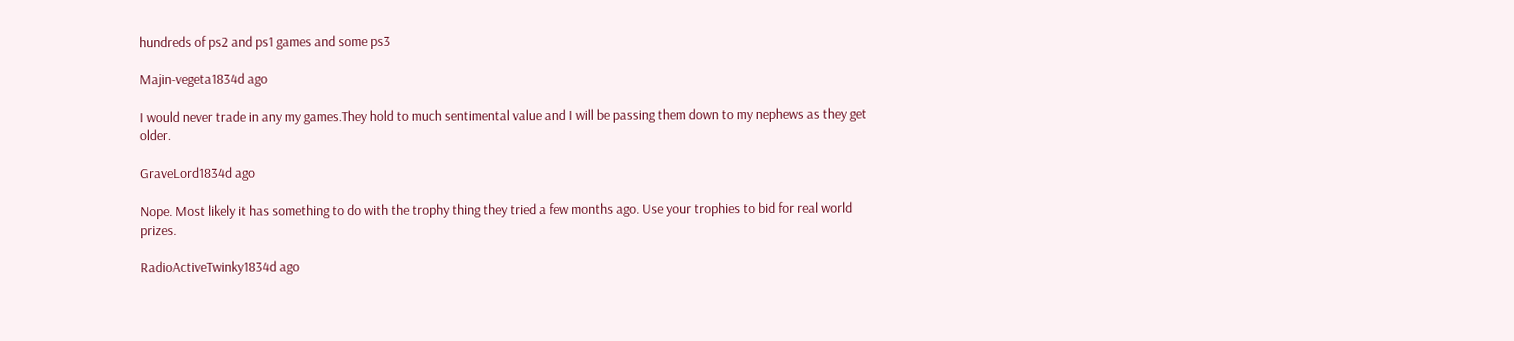hundreds of ps2 and ps1 games and some ps3

Majin-vegeta1834d ago

I would never trade in any my games.They hold to much sentimental value and I will be passing them down to my nephews as they get older.

GraveLord1834d ago

Nope. Most likely it has something to do with the trophy thing they tried a few months ago. Use your trophies to bid for real world prizes.

RadioActiveTwinky1834d ago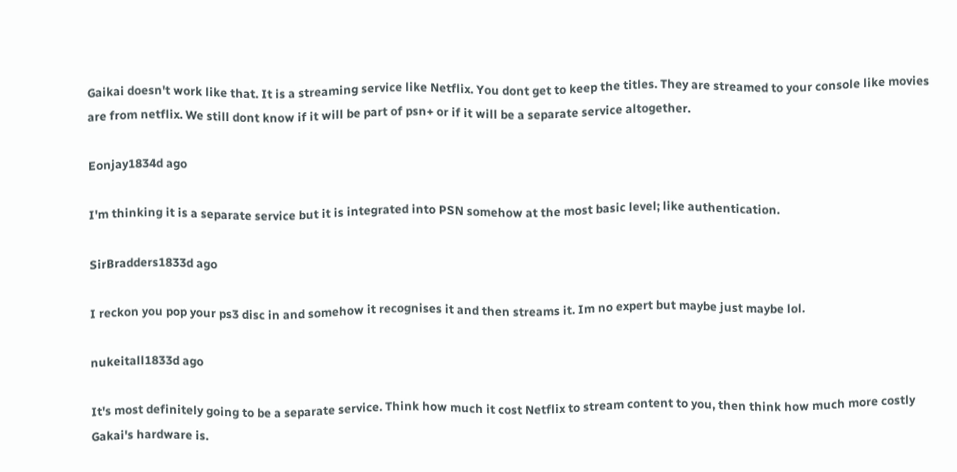Gaikai doesn't work like that. It is a streaming service like Netflix. You dont get to keep the titles. They are streamed to your console like movies are from netflix. We still dont know if it will be part of psn+ or if it will be a separate service altogether.

Eonjay1834d ago

I'm thinking it is a separate service but it is integrated into PSN somehow at the most basic level; like authentication.

SirBradders1833d ago

I reckon you pop your ps3 disc in and somehow it recognises it and then streams it. Im no expert but maybe just maybe lol.

nukeitall1833d ago

It's most definitely going to be a separate service. Think how much it cost Netflix to stream content to you, then think how much more costly Gakai's hardware is.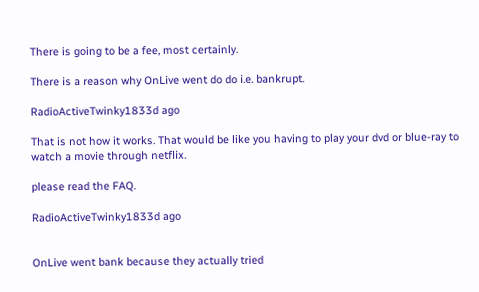There is going to be a fee, most certainly.

There is a reason why OnLive went do do i.e. bankrupt.

RadioActiveTwinky1833d ago

That is not how it works. That would be like you having to play your dvd or blue-ray to watch a movie through netflix.

please read the FAQ.

RadioActiveTwinky1833d ago


OnLive went bank because they actually tried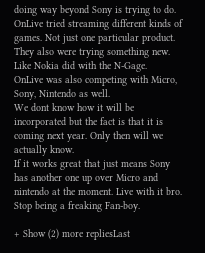doing way beyond Sony is trying to do. OnLive tried streaming different kinds of games. Not just one particular product. They also were trying something new. Like Nokia did with the N-Gage.
OnLive was also competing with Micro, Sony, Nintendo as well.
We dont know how it will be incorporated but the fact is that it is coming next year. Only then will we actually know.
If it works great that just means Sony has another one up over Micro and nintendo at the moment. Live with it bro.
Stop being a freaking Fan-boy.

+ Show (2) more repliesLast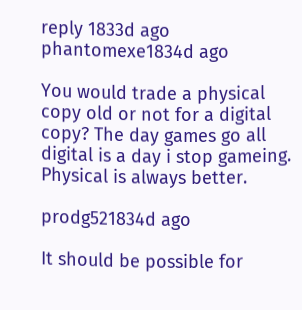reply 1833d ago
phantomexe1834d ago

You would trade a physical copy old or not for a digital copy? The day games go all digital is a day i stop gameing. Physical is always better.

prodg521834d ago

It should be possible for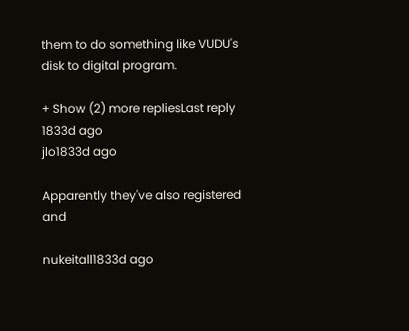them to do something like VUDU's disk to digital program.

+ Show (2) more repliesLast reply 1833d ago
jlo1833d ago

Apparently they've also registered and

nukeitall1833d ago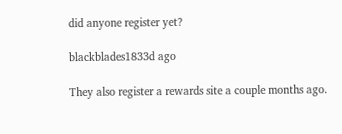did anyone register yet?

blackblades1833d ago

They also register a rewards site a couple months ago.